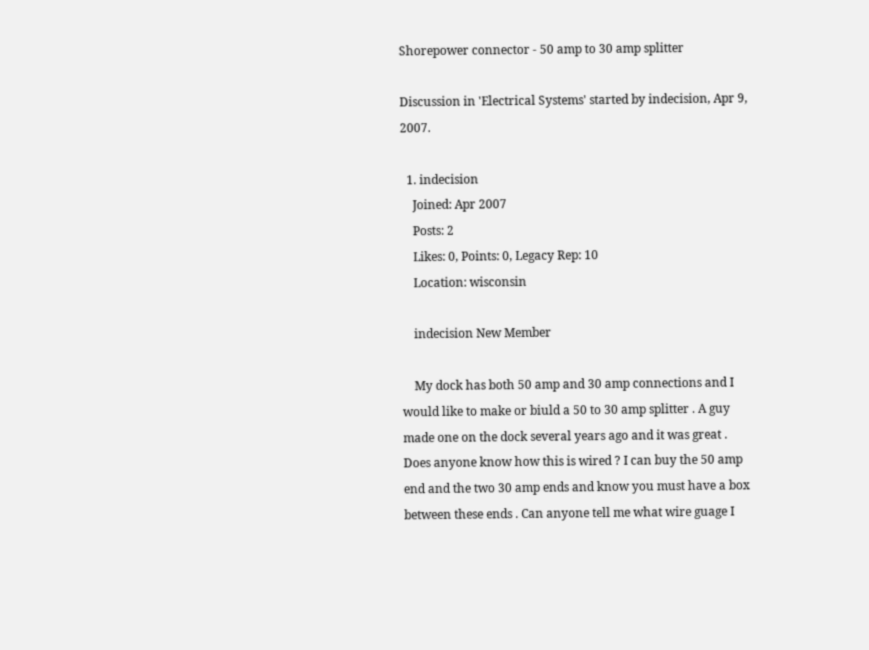Shorepower connector - 50 amp to 30 amp splitter

Discussion in 'Electrical Systems' started by indecision, Apr 9, 2007.

  1. indecision
    Joined: Apr 2007
    Posts: 2
    Likes: 0, Points: 0, Legacy Rep: 10
    Location: wisconsin

    indecision New Member

    My dock has both 50 amp and 30 amp connections and I would like to make or biuld a 50 to 30 amp splitter . A guy made one on the dock several years ago and it was great . Does anyone know how this is wired ? I can buy the 50 amp end and the two 30 amp ends and know you must have a box between these ends . Can anyone tell me what wire guage I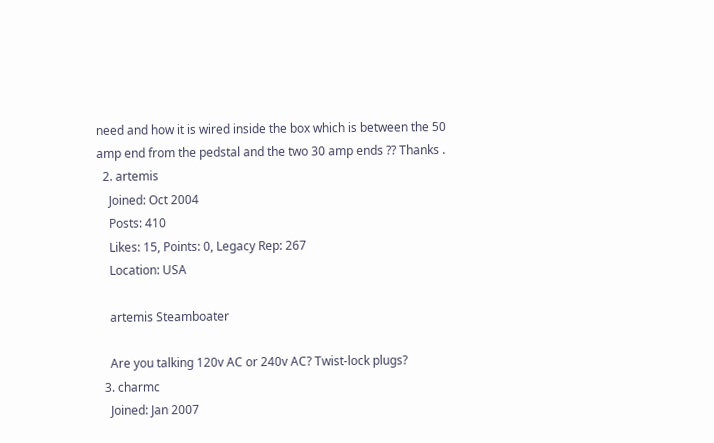need and how it is wired inside the box which is between the 50 amp end from the pedstal and the two 30 amp ends ?? Thanks .
  2. artemis
    Joined: Oct 2004
    Posts: 410
    Likes: 15, Points: 0, Legacy Rep: 267
    Location: USA

    artemis Steamboater

    Are you talking 120v AC or 240v AC? Twist-lock plugs?
  3. charmc
    Joined: Jan 2007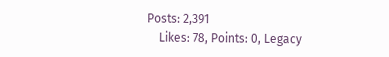Posts: 2,391
    Likes: 78, Points: 0, Legacy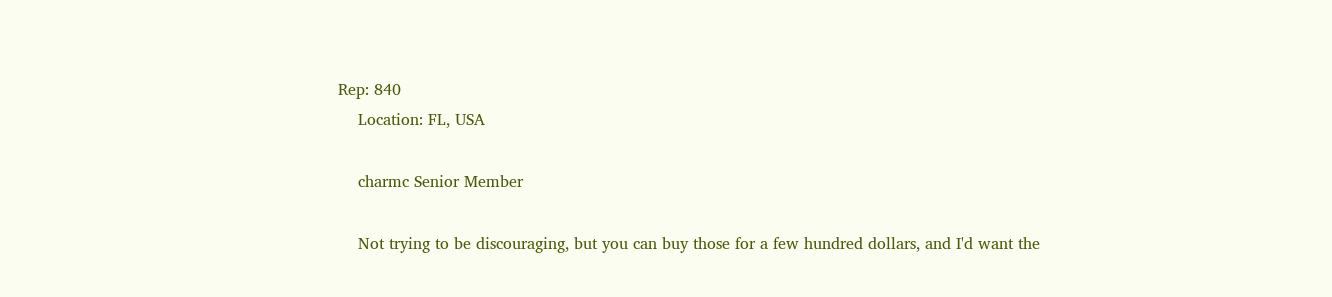Rep: 840
    Location: FL, USA

    charmc Senior Member

    Not trying to be discouraging, but you can buy those for a few hundred dollars, and I'd want the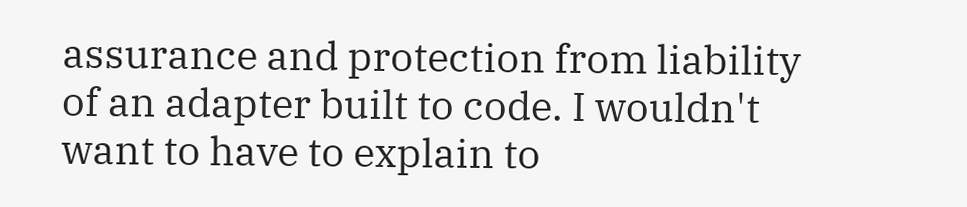assurance and protection from liability of an adapter built to code. I wouldn't want to have to explain to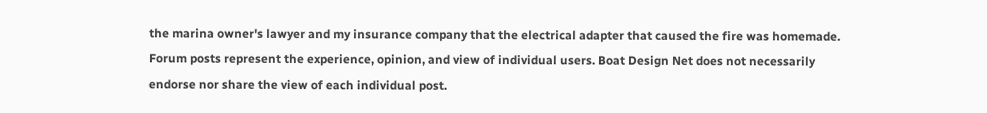the marina owner's lawyer and my insurance company that the electrical adapter that caused the fire was homemade.
Forum posts represent the experience, opinion, and view of individual users. Boat Design Net does not necessarily endorse nor share the view of each individual post.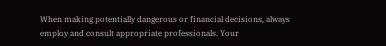When making potentially dangerous or financial decisions, always employ and consult appropriate professionals. Your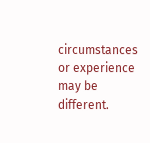circumstances or experience may be different.